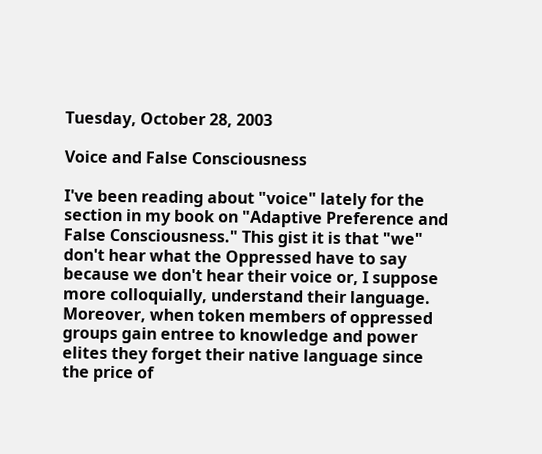Tuesday, October 28, 2003

Voice and False Consciousness

I've been reading about "voice" lately for the section in my book on "Adaptive Preference and False Consciousness." This gist it is that "we" don't hear what the Oppressed have to say because we don't hear their voice or, I suppose more colloquially, understand their language. Moreover, when token members of oppressed groups gain entree to knowledge and power elites they forget their native language since the price of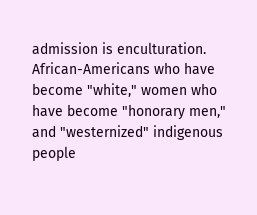admission is enculturation. African-Americans who have become "white," women who have become "honorary men," and "westernized" indigenous people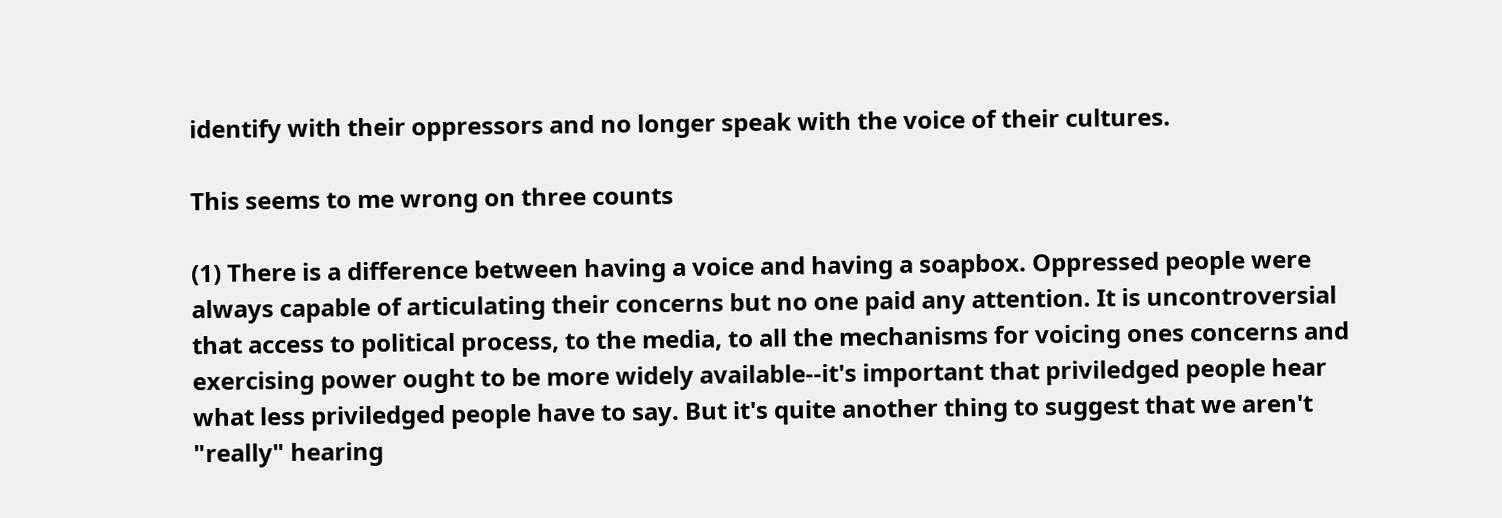identify with their oppressors and no longer speak with the voice of their cultures.

This seems to me wrong on three counts

(1) There is a difference between having a voice and having a soapbox. Oppressed people were always capable of articulating their concerns but no one paid any attention. It is uncontroversial that access to political process, to the media, to all the mechanisms for voicing ones concerns and exercising power ought to be more widely available--it's important that priviledged people hear what less priviledged people have to say. But it's quite another thing to suggest that we aren't "really" hearing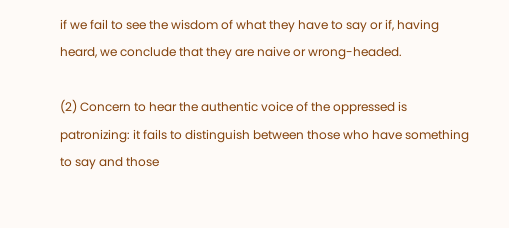if we fail to see the wisdom of what they have to say or if, having heard, we conclude that they are naive or wrong-headed.

(2) Concern to hear the authentic voice of the oppressed is patronizing: it fails to distinguish between those who have something to say and those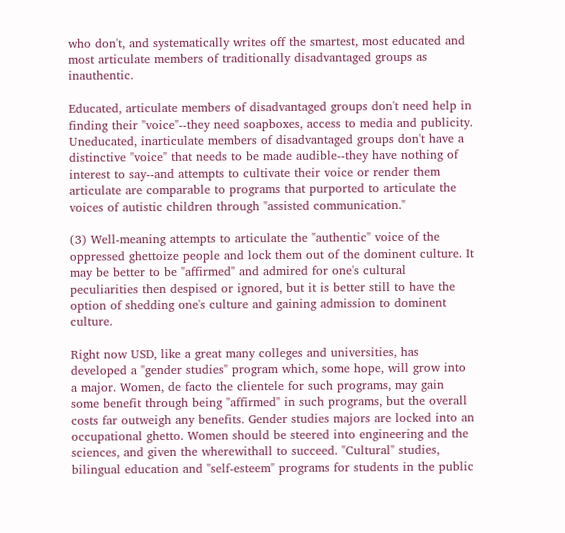who don't, and systematically writes off the smartest, most educated and most articulate members of traditionally disadvantaged groups as inauthentic.

Educated, articulate members of disadvantaged groups don't need help in finding their "voice"--they need soapboxes, access to media and publicity. Uneducated, inarticulate members of disadvantaged groups don't have a distinctive "voice" that needs to be made audible--they have nothing of interest to say--and attempts to cultivate their voice or render them articulate are comparable to programs that purported to articulate the voices of autistic children through "assisted communication."

(3) Well-meaning attempts to articulate the "authentic" voice of the oppressed ghettoize people and lock them out of the dominent culture. It may be better to be "affirmed" and admired for one's cultural peculiarities then despised or ignored, but it is better still to have the option of shedding one's culture and gaining admission to dominent culture.

Right now USD, like a great many colleges and universities, has developed a "gender studies" program which, some hope, will grow into a major. Women, de facto the clientele for such programs, may gain some benefit through being "affirmed" in such programs, but the overall costs far outweigh any benefits. Gender studies majors are locked into an occupational ghetto. Women should be steered into engineering and the sciences, and given the wherewithall to succeed. "Cultural" studies, bilingual education and "self-esteem" programs for students in the public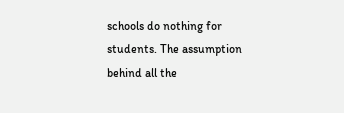schools do nothing for students. The assumption behind all the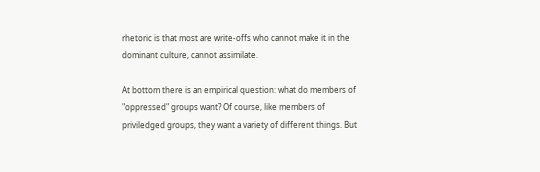rhetoric is that most are write-offs who cannot make it in the dominant culture, cannot assimilate.

At bottom there is an empirical question: what do members of "oppressed" groups want? Of course, like members of priviledged groups, they want a variety of different things. But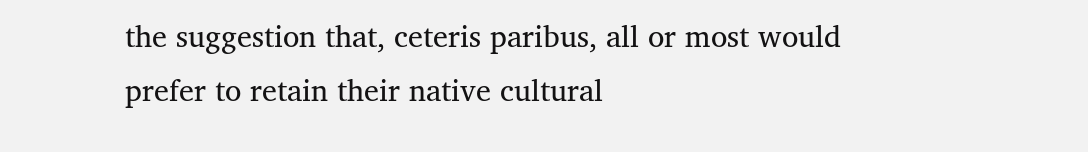the suggestion that, ceteris paribus, all or most would prefer to retain their native cultural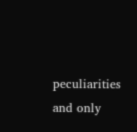peculiarities and only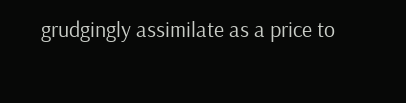grudgingly assimilate as a price to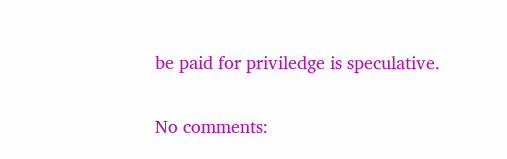be paid for priviledge is speculative.

No comments: